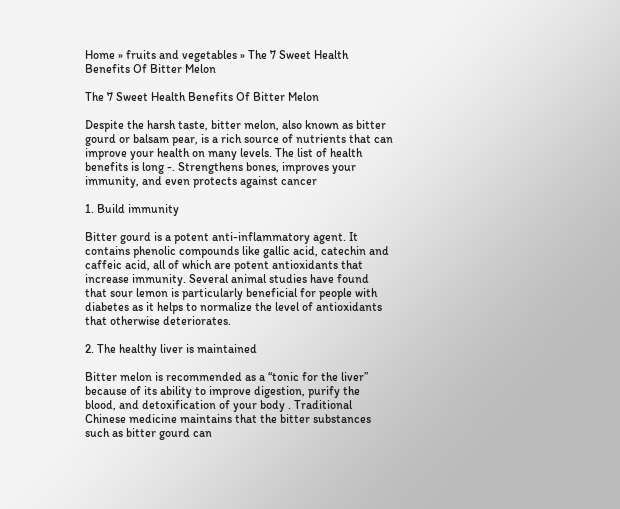Home » fruits and vegetables » The 7 Sweet Health Benefits Of Bitter Melon

The 7 Sweet Health Benefits Of Bitter Melon

Despite the harsh taste, bitter melon, also known as bitter gourd or balsam pear, is a rich source of nutrients that can improve your health on many levels. The list of health benefits is long -. Strengthens bones, improves your immunity, and even protects against cancer

1. Build immunity

Bitter gourd is a potent anti-inflammatory agent. It contains phenolic compounds like gallic acid, catechin and caffeic acid, all of which are potent antioxidants that increase immunity. Several animal studies have found that sour lemon is particularly beneficial for people with diabetes as it helps to normalize the level of antioxidants that otherwise deteriorates.

2. The healthy liver is maintained

Bitter melon is recommended as a “tonic for the liver” because of its ability to improve digestion, purify the blood, and detoxification of your body . Traditional Chinese medicine maintains that the bitter substances such as bitter gourd can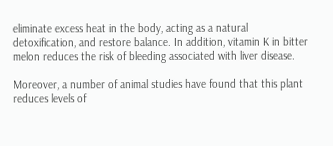eliminate excess heat in the body, acting as a natural detoxification, and restore balance. In addition, vitamin K in bitter melon reduces the risk of bleeding associated with liver disease.

Moreover, a number of animal studies have found that this plant reduces levels of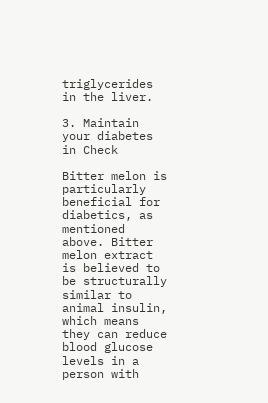triglycerides in the liver.

3. Maintain your diabetes in Check

Bitter melon is particularly beneficial for diabetics, as mentioned above. Bitter melon extract is believed to be structurally similar to animal insulin, which means they can reduce blood glucose levels in a person with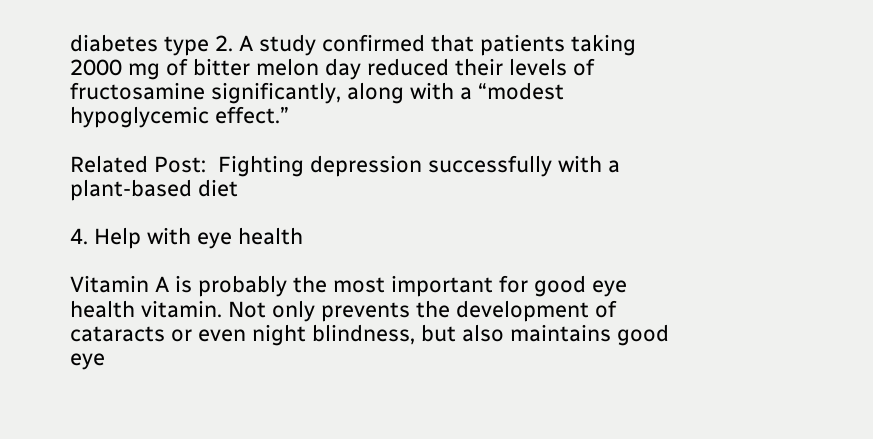diabetes type 2. A study confirmed that patients taking 2000 mg of bitter melon day reduced their levels of fructosamine significantly, along with a “modest hypoglycemic effect.”

Related Post:  Fighting depression successfully with a plant-based diet

4. Help with eye health

Vitamin A is probably the most important for good eye health vitamin. Not only prevents the development of cataracts or even night blindness, but also maintains good eye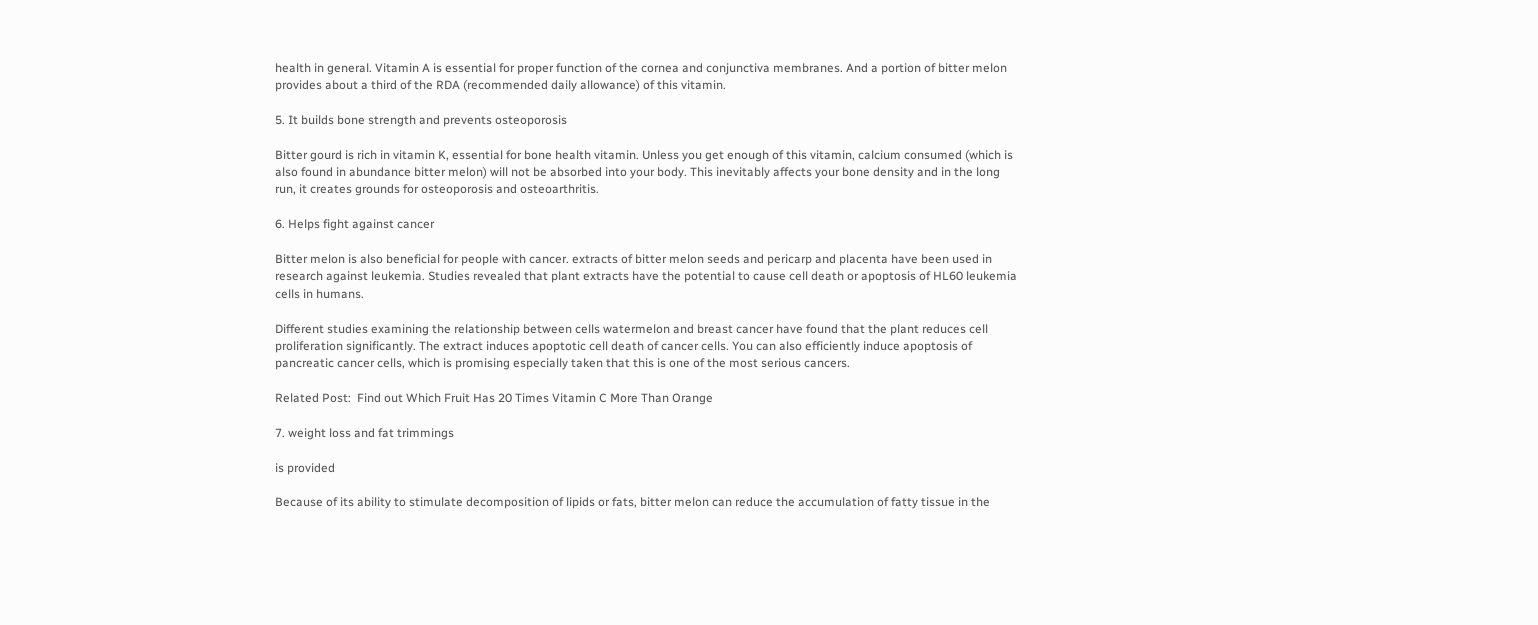health in general. Vitamin A is essential for proper function of the cornea and conjunctiva membranes. And a portion of bitter melon provides about a third of the RDA (recommended daily allowance) of this vitamin.

5. It builds bone strength and prevents osteoporosis

Bitter gourd is rich in vitamin K, essential for bone health vitamin. Unless you get enough of this vitamin, calcium consumed (which is also found in abundance bitter melon) will not be absorbed into your body. This inevitably affects your bone density and in the long run, it creates grounds for osteoporosis and osteoarthritis.

6. Helps fight against cancer

Bitter melon is also beneficial for people with cancer. extracts of bitter melon seeds and pericarp and placenta have been used in research against leukemia. Studies revealed that plant extracts have the potential to cause cell death or apoptosis of HL60 leukemia cells in humans.

Different studies examining the relationship between cells watermelon and breast cancer have found that the plant reduces cell proliferation significantly. The extract induces apoptotic cell death of cancer cells. You can also efficiently induce apoptosis of pancreatic cancer cells, which is promising especially taken that this is one of the most serious cancers.

Related Post:  Find out Which Fruit Has 20 Times Vitamin C More Than Orange

7. weight loss and fat trimmings

is provided

Because of its ability to stimulate decomposition of lipids or fats, bitter melon can reduce the accumulation of fatty tissue in the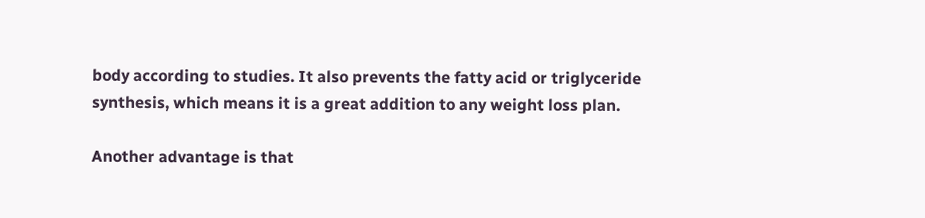body according to studies. It also prevents the fatty acid or triglyceride synthesis, which means it is a great addition to any weight loss plan.

Another advantage is that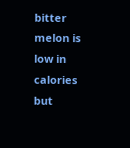bitter melon is low in calories but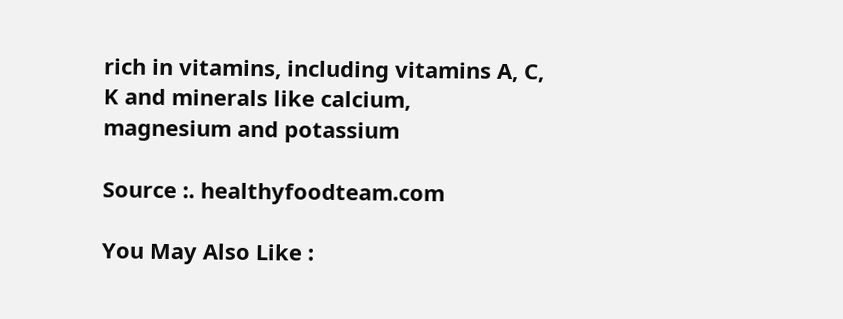rich in vitamins, including vitamins A, C, K and minerals like calcium, magnesium and potassium

Source :. healthyfoodteam.com

You May Also Like :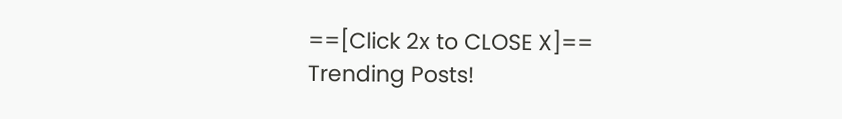==[Click 2x to CLOSE X]==
Trending Posts!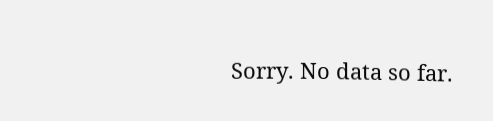Sorry. No data so far.